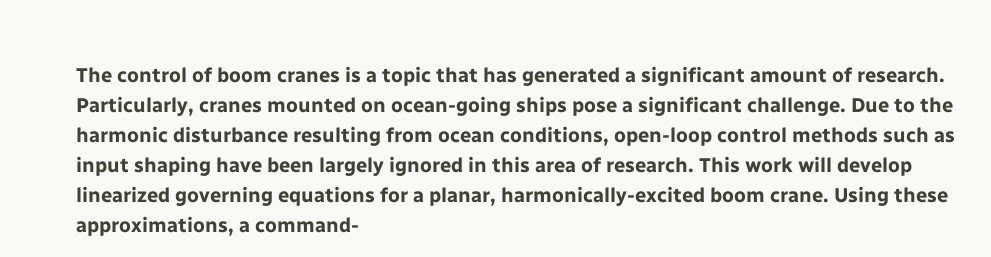The control of boom cranes is a topic that has generated a significant amount of research. Particularly, cranes mounted on ocean-going ships pose a significant challenge. Due to the harmonic disturbance resulting from ocean conditions, open-loop control methods such as input shaping have been largely ignored in this area of research. This work will develop linearized governing equations for a planar, harmonically-excited boom crane. Using these approximations, a command-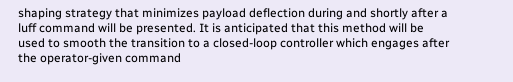shaping strategy that minimizes payload deflection during and shortly after a luff command will be presented. It is anticipated that this method will be used to smooth the transition to a closed-loop controller which engages after the operator-given command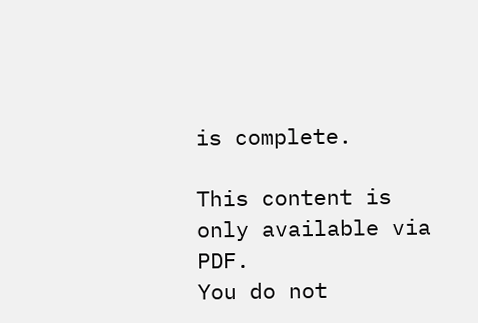is complete.

This content is only available via PDF.
You do not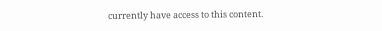currently have access to this content.